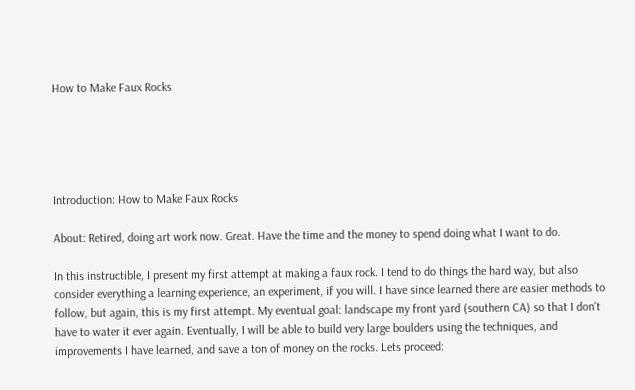How to Make Faux Rocks





Introduction: How to Make Faux Rocks

About: Retired, doing art work now. Great. Have the time and the money to spend doing what I want to do.

In this instructible, I present my first attempt at making a faux rock. I tend to do things the hard way, but also consider everything a learning experience, an experiment, if you will. I have since learned there are easier methods to follow, but again, this is my first attempt. My eventual goal: landscape my front yard (southern CA) so that I don't have to water it ever again. Eventually, I will be able to build very large boulders using the techniques, and improvements I have learned, and save a ton of money on the rocks. Lets proceed: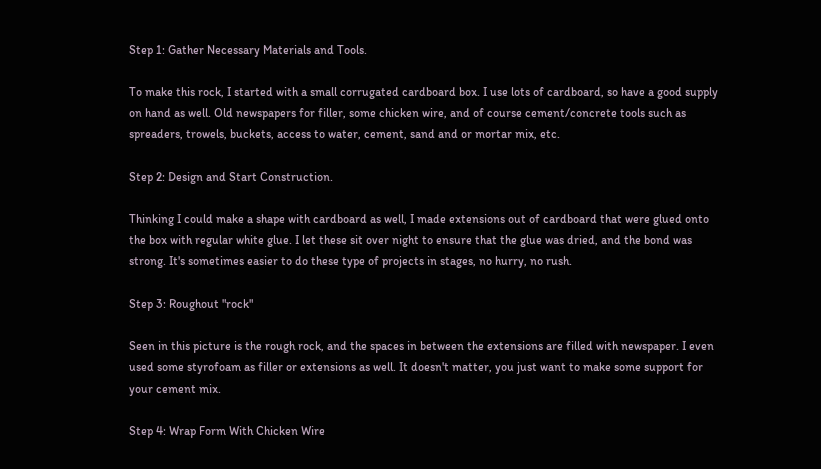Step 1: Gather Necessary Materials and Tools.

To make this rock, I started with a small corrugated cardboard box. I use lots of cardboard, so have a good supply on hand as well. Old newspapers for filler, some chicken wire, and of course cement/concrete tools such as spreaders, trowels, buckets, access to water, cement, sand and or mortar mix, etc.

Step 2: Design and Start Construction.

Thinking I could make a shape with cardboard as well, I made extensions out of cardboard that were glued onto the box with regular white glue. I let these sit over night to ensure that the glue was dried, and the bond was strong. It's sometimes easier to do these type of projects in stages, no hurry, no rush.

Step 3: Roughout "rock"

Seen in this picture is the rough rock, and the spaces in between the extensions are filled with newspaper. I even used some styrofoam as filler or extensions as well. It doesn't matter, you just want to make some support for your cement mix.

Step 4: Wrap Form With Chicken Wire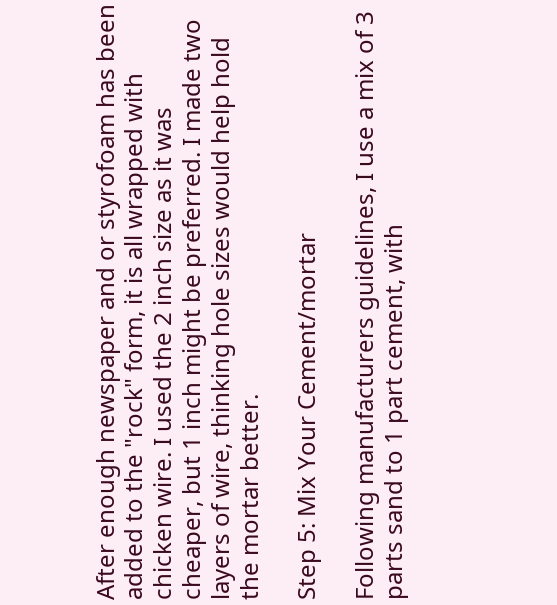After enough newspaper and or styrofoam has been added to the "rock" form, it is all wrapped with chicken wire. I used the 2 inch size as it was cheaper, but 1 inch might be preferred. I made two layers of wire, thinking hole sizes would help hold the mortar better.

Step 5: Mix Your Cement/mortar

Following manufacturers guidelines, I use a mix of 3 parts sand to 1 part cement, with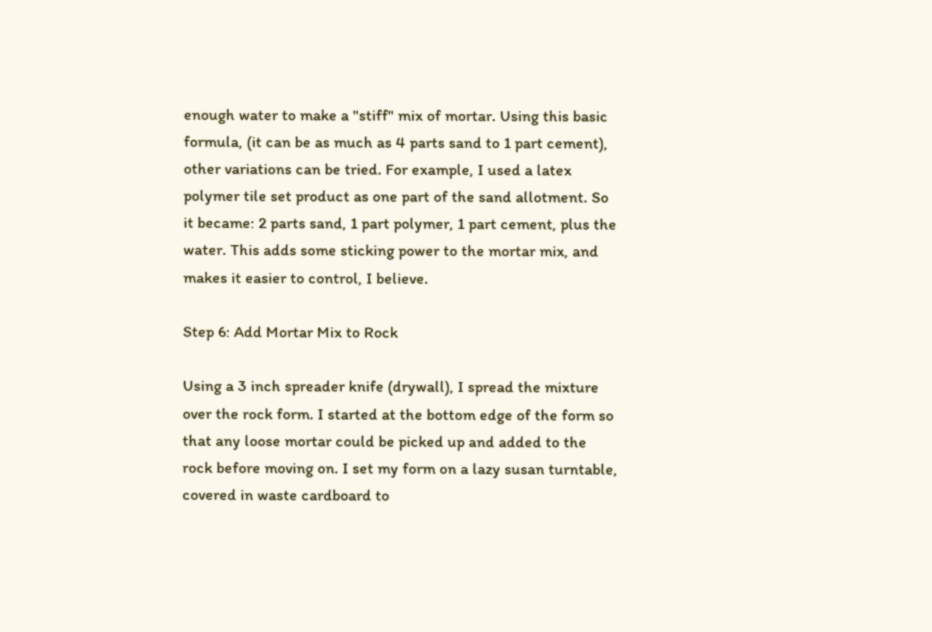enough water to make a "stiff" mix of mortar. Using this basic formula, (it can be as much as 4 parts sand to 1 part cement), other variations can be tried. For example, I used a latex polymer tile set product as one part of the sand allotment. So it became: 2 parts sand, 1 part polymer, 1 part cement, plus the water. This adds some sticking power to the mortar mix, and makes it easier to control, I believe.

Step 6: Add Mortar Mix to Rock

Using a 3 inch spreader knife (drywall), I spread the mixture over the rock form. I started at the bottom edge of the form so that any loose mortar could be picked up and added to the rock before moving on. I set my form on a lazy susan turntable, covered in waste cardboard to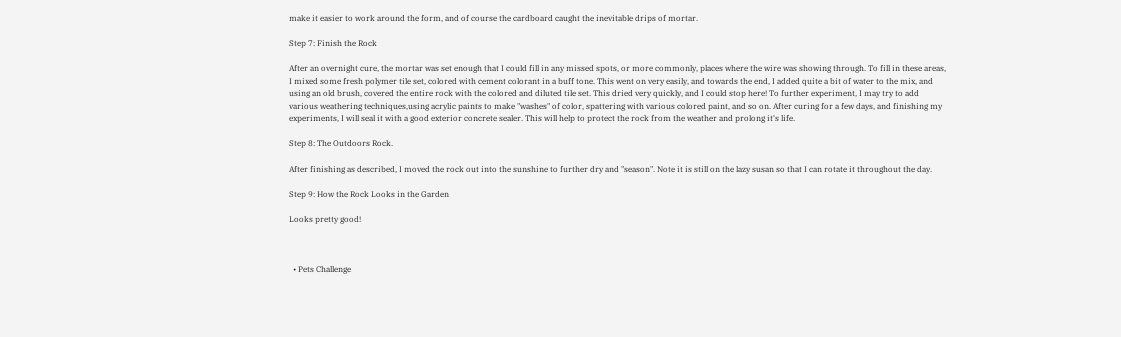make it easier to work around the form, and of course the cardboard caught the inevitable drips of mortar.

Step 7: Finish the Rock

After an overnight cure, the mortar was set enough that I could fill in any missed spots, or more commonly, places where the wire was showing through. To fill in these areas, I mixed some fresh polymer tile set, colored with cement colorant in a buff tone. This went on very easily, and towards the end, I added quite a bit of water to the mix, and using an old brush, covered the entire rock with the colored and diluted tile set. This dried very quickly, and I could stop here! To further experiment, I may try to add various weathering techniques,using acrylic paints to make "washes" of color, spattering with various colored paint, and so on. After curing for a few days, and finishing my experiments, I will seal it with a good exterior concrete sealer. This will help to protect the rock from the weather and prolong it's life.

Step 8: The Outdoors Rock.

After finishing as described, I moved the rock out into the sunshine to further dry and "season". Note it is still on the lazy susan so that I can rotate it throughout the day.

Step 9: How the Rock Looks in the Garden

Looks pretty good!



  • Pets Challenge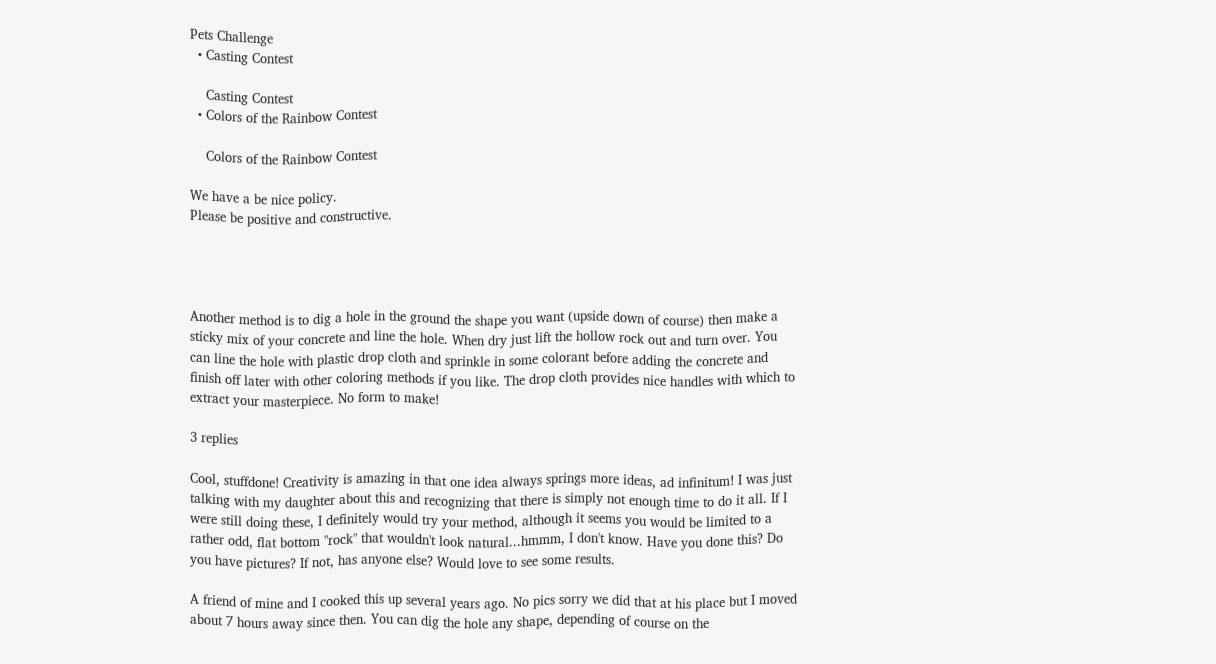Pets Challenge
  • Casting Contest

    Casting Contest
  • Colors of the Rainbow Contest

    Colors of the Rainbow Contest

We have a be nice policy.
Please be positive and constructive.




Another method is to dig a hole in the ground the shape you want (upside down of course) then make a sticky mix of your concrete and line the hole. When dry just lift the hollow rock out and turn over. You can line the hole with plastic drop cloth and sprinkle in some colorant before adding the concrete and finish off later with other coloring methods if you like. The drop cloth provides nice handles with which to extract your masterpiece. No form to make!

3 replies

Cool, stuffdone! Creativity is amazing in that one idea always springs more ideas, ad infinitum! I was just talking with my daughter about this and recognizing that there is simply not enough time to do it all. If I were still doing these, I definitely would try your method, although it seems you would be limited to a rather odd, flat bottom "rock" that wouldn't look natural...hmmm, I don't know. Have you done this? Do you have pictures? If not, has anyone else? Would love to see some results.

A friend of mine and I cooked this up several years ago. No pics sorry we did that at his place but I moved about 7 hours away since then. You can dig the hole any shape, depending of course on the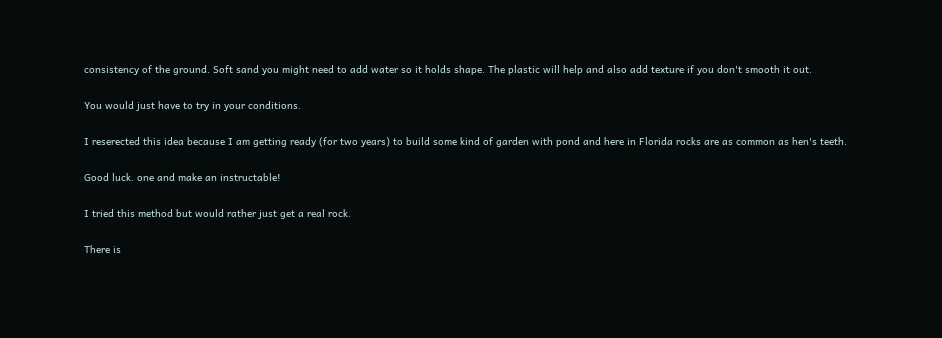consistency of the ground. Soft sand you might need to add water so it holds shape. The plastic will help and also add texture if you don't smooth it out.

You would just have to try in your conditions.

I reserected this idea because I am getting ready (for two years) to build some kind of garden with pond and here in Florida rocks are as common as hen's teeth.

Good luck. one and make an instructable!

I tried this method but would rather just get a real rock.

There is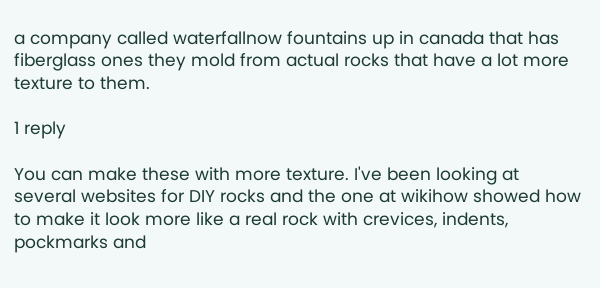a company called waterfallnow fountains up in canada that has fiberglass ones they mold from actual rocks that have a lot more texture to them.

1 reply

You can make these with more texture. I've been looking at several websites for DIY rocks and the one at wikihow showed how to make it look more like a real rock with crevices, indents, pockmarks and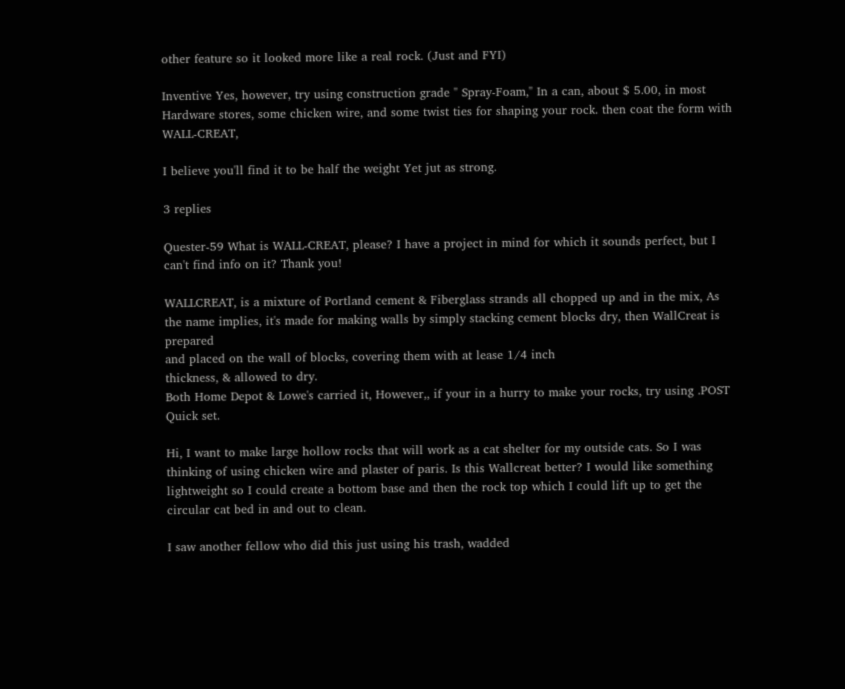other feature so it looked more like a real rock. (Just and FYI)

Inventive Yes, however, try using construction grade " Spray-Foam," In a can, about $ 5.00, in most Hardware stores, some chicken wire, and some twist ties for shaping your rock. then coat the form with WALL-CREAT,

I believe you'll find it to be half the weight Yet jut as strong.

3 replies

Quester-59 What is WALL-CREAT, please? I have a project in mind for which it sounds perfect, but I can't find info on it? Thank you!

WALLCREAT, is a mixture of Portland cement & Fiberglass strands all chopped up and in the mix, As the name implies, it's made for making walls by simply stacking cement blocks dry, then WallCreat is prepared
and placed on the wall of blocks, covering them with at lease 1/4 inch
thickness, & allowed to dry.
Both Home Depot & Lowe's carried it, However,, if your in a hurry to make your rocks, try using .POST Quick set.

Hi, I want to make large hollow rocks that will work as a cat shelter for my outside cats. So I was thinking of using chicken wire and plaster of paris. Is this Wallcreat better? I would like something lightweight so I could create a bottom base and then the rock top which I could lift up to get the circular cat bed in and out to clean.

I saw another fellow who did this just using his trash, wadded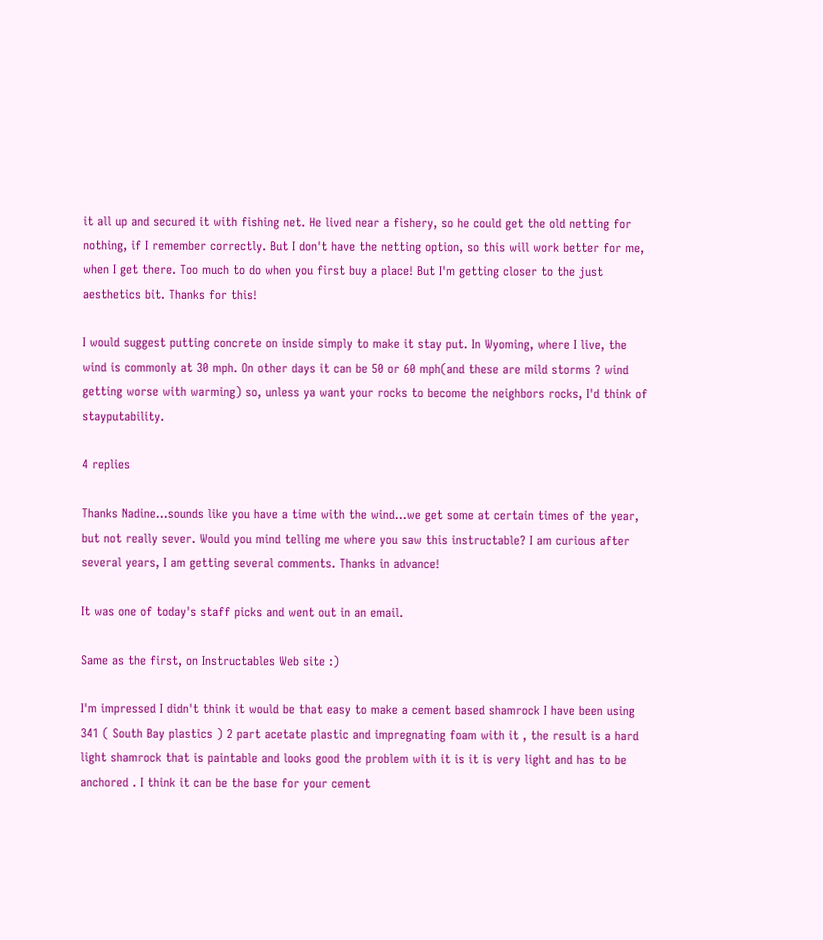it all up and secured it with fishing net. He lived near a fishery, so he could get the old netting for nothing, if I remember correctly. But I don't have the netting option, so this will work better for me, when I get there. Too much to do when you first buy a place! But I'm getting closer to the just aesthetics bit. Thanks for this!

I would suggest putting concrete on inside simply to make it stay put. In Wyoming, where I live, the wind is commonly at 30 mph. On other days it can be 50 or 60 mph(and these are mild storms ? wind getting worse with warming) so, unless ya want your rocks to become the neighbors rocks, I'd think of stayputability.

4 replies

Thanks Nadine...sounds like you have a time with the wind...we get some at certain times of the year, but not really sever. Would you mind telling me where you saw this instructable? I am curious after several years, I am getting several comments. Thanks in advance!

It was one of today's staff picks and went out in an email.

Same as the first, on Instructables Web site :)

I'm impressed I didn't think it would be that easy to make a cement based shamrock I have been using 341 ( South Bay plastics ) 2 part acetate plastic and impregnating foam with it , the result is a hard light shamrock that is paintable and looks good the problem with it is it is very light and has to be anchored . I think it can be the base for your cement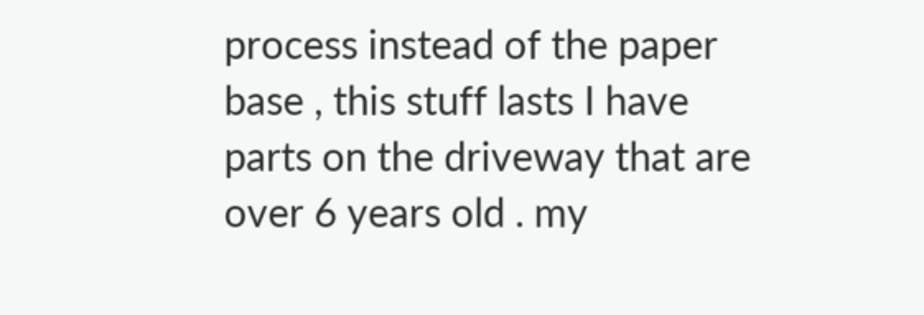process instead of the paper base , this stuff lasts I have parts on the driveway that are over 6 years old . my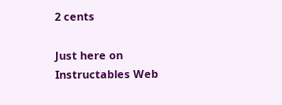2 cents

Just here on Instructables Web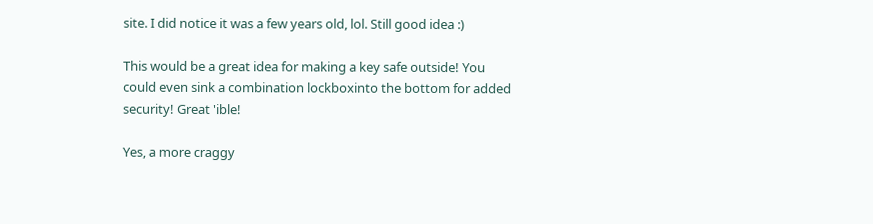site. I did notice it was a few years old, lol. Still good idea :)

This would be a great idea for making a key safe outside! You could even sink a combination lockboxinto the bottom for added security! Great 'ible!

Yes, a more craggy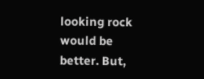looking rock would be better. But,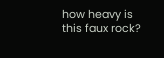how heavy is this faux rock?